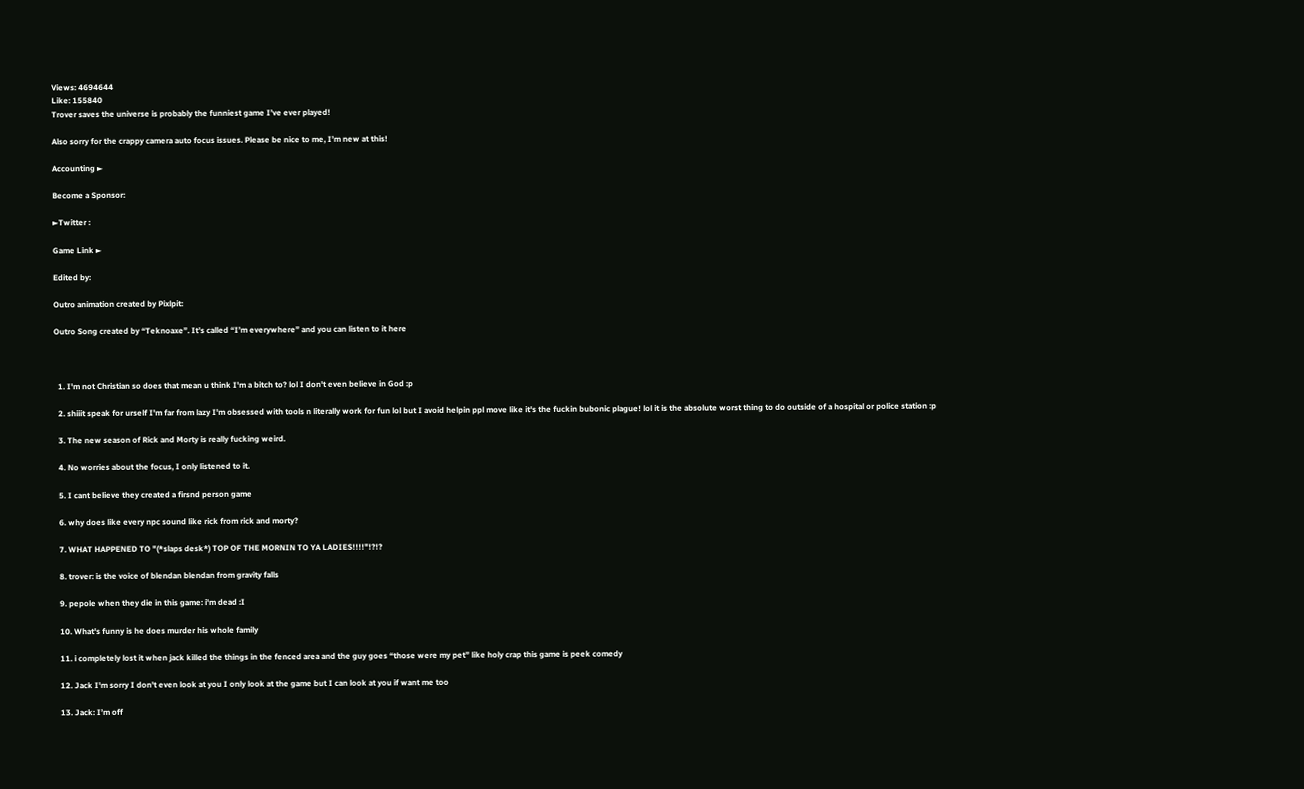Views: 4694644
Like: 155840
Trover saves the universe is probably the funniest game I’ve ever played!

Also sorry for the crappy camera auto focus issues. Please be nice to me, I’m new at this!

Accounting ►

Become a Sponsor:

►Twitter :

Game Link ►

Edited by:

Outro animation created by Pixlpit:

Outro Song created by “Teknoaxe”. It’s called “I’m everywhere” and you can listen to it here



  1. I'm not Christian so does that mean u think I'm a bitch to? lol I don't even believe in God :p

  2. shiiit speak for urself I'm far from lazy I'm obsessed with tools n literally work for fun lol but I avoid helpin ppl move like it's the fuckin bubonic plague! lol it is the absolute worst thing to do outside of a hospital or police station :p

  3. The new season of Rick and Morty is really fucking weird.

  4. No worries about the focus, I only listened to it.

  5. I cant believe they created a firsnd person game

  6. why does like every npc sound like rick from rick and morty?

  7. WHAT HAPPENED TO "(*slaps desk*) TOP OF THE MORNIN TO YA LADIES!!!!"!?!?

  8. trover: is the voice of blendan blendan from gravity falls

  9. pepole when they die in this game: i'm dead :I

  10. What's funny is he does murder his whole family

  11. i completely lost it when jack killed the things in the fenced area and the guy goes “those were my pet” like holy crap this game is peek comedy

  12. Jack I'm sorry I don't even look at you I only look at the game but I can look at you if want me too

  13. Jack: I’m off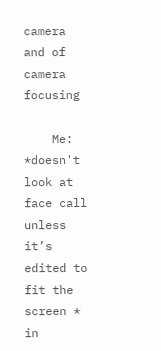camera and of camera focusing

    Me: *doesn't look at face call unless it’s edited to fit the screen * in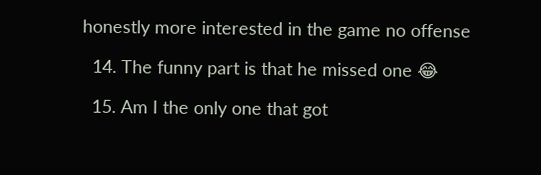honestly more interested in the game no offense

  14. The funny part is that he missed one 😂

  15. Am I the only one that got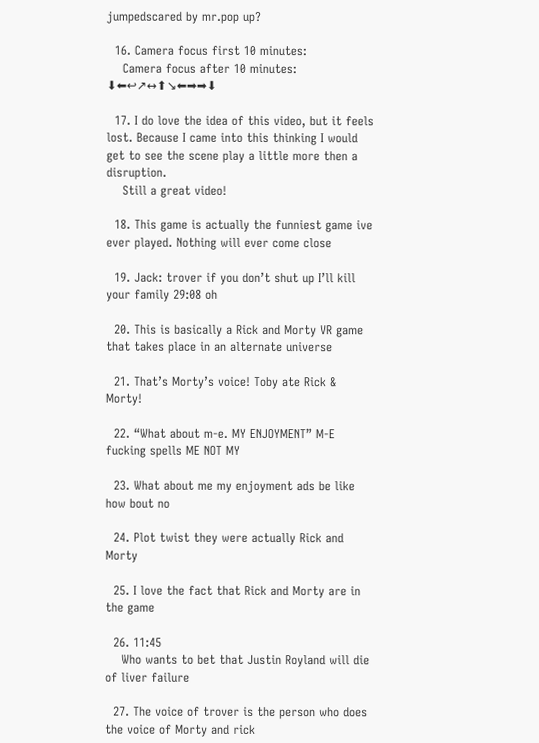jumpedscared by mr.pop up?

  16. Camera focus first 10 minutes:
    Camera focus after 10 minutes: ⬇⬅↩↗↔⬆↘⬅➡➡⬇

  17. I do love the idea of this video, but it feels lost. Because I came into this thinking I would get to see the scene play a little more then a disruption.
    Still a great video!

  18. This game is actually the funniest game ive ever played. Nothing will ever come close

  19. Jack: trover if you don’t shut up I’ll kill your family 29:08 oh

  20. This is basically a Rick and Morty VR game that takes place in an alternate universe

  21. That’s Morty’s voice! Toby ate Rick & Morty!

  22. “What about m-e. MY ENJOYMENT” M-E fucking spells ME NOT MY

  23. What about me my enjoyment ads be like how bout no

  24. Plot twist they were actually Rick and Morty

  25. I love the fact that Rick and Morty are in the game

  26. 11:45
    Who wants to bet that Justin Royland will die of liver failure

  27. The voice of trover is the person who does the voice of Morty and rick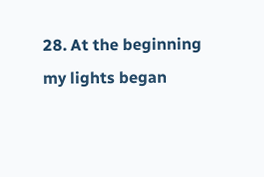28. At the beginning my lights began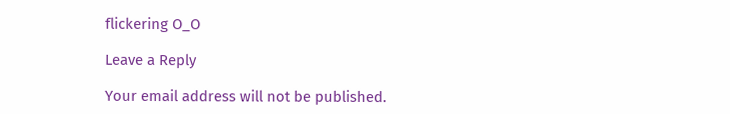flickering O_O

Leave a Reply

Your email address will not be published.